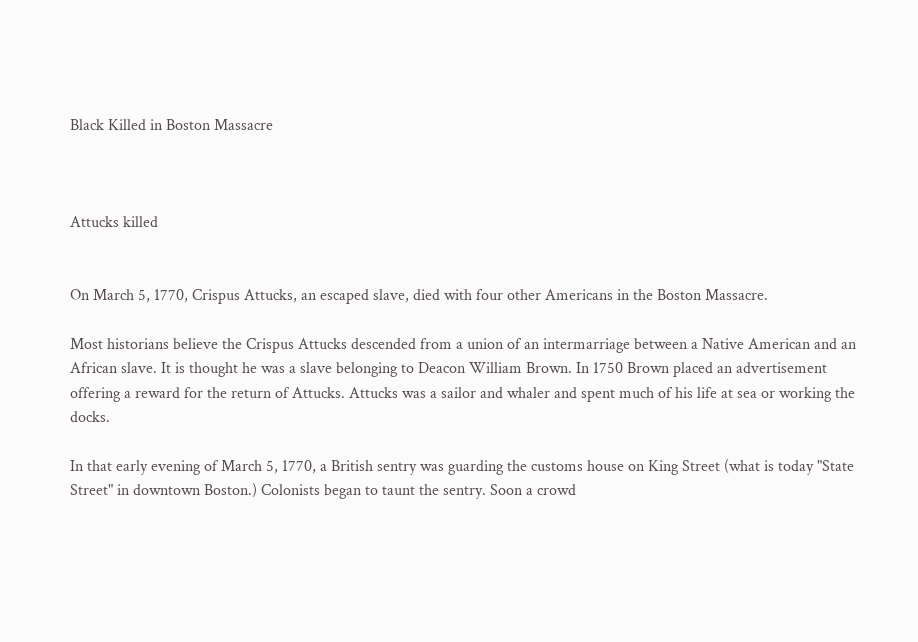Black Killed in Boston Massacre



Attucks killed


On March 5, 1770, Crispus Attucks, an escaped slave, died with four other Americans in the Boston Massacre.

Most historians believe the Crispus Attucks descended from a union of an intermarriage between a Native American and an African slave. It is thought he was a slave belonging to Deacon William Brown. In 1750 Brown placed an advertisement offering a reward for the return of Attucks. Attucks was a sailor and whaler and spent much of his life at sea or working the docks.

In that early evening of March 5, 1770, a British sentry was guarding the customs house on King Street (what is today "State Street" in downtown Boston.) Colonists began to taunt the sentry. Soon a crowd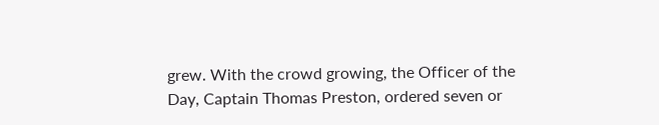grew. With the crowd growing, the Officer of the Day, Captain Thomas Preston, ordered seven or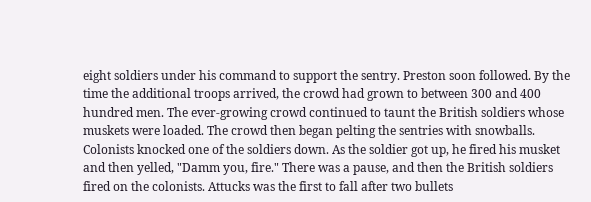eight soldiers under his command to support the sentry. Preston soon followed. By the time the additional troops arrived, the crowd had grown to between 300 and 400 hundred men. The ever-growing crowd continued to taunt the British soldiers whose muskets were loaded. The crowd then began pelting the sentries with snowballs. Colonists knocked one of the soldiers down. As the soldier got up, he fired his musket and then yelled, "Damm you, fire." There was a pause, and then the British soldiers fired on the colonists. Attucks was the first to fall after two bullets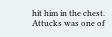hit him in the chest. Attucks was one of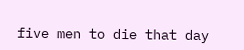five men to die that day